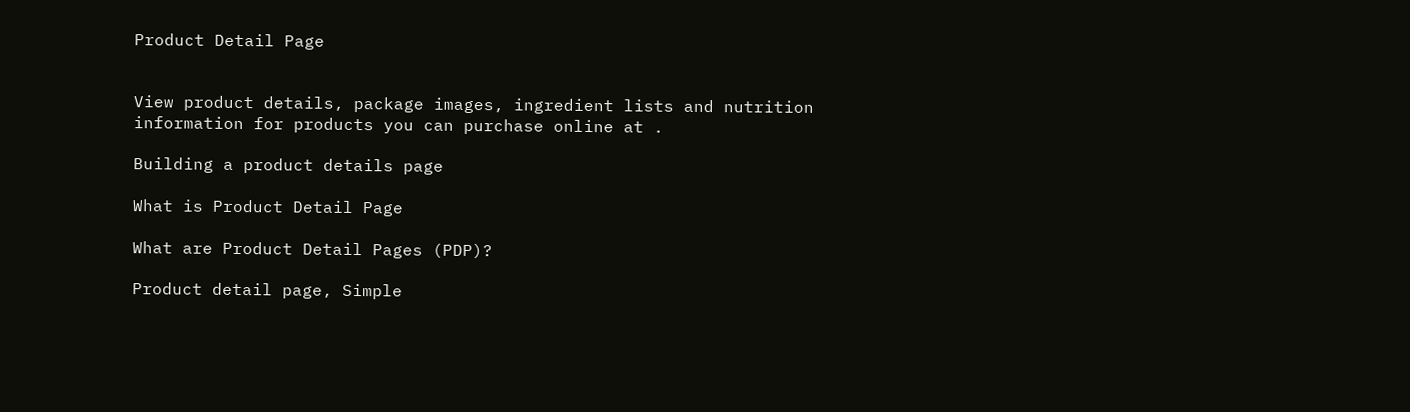Product Detail Page


View product details, package images, ingredient lists and nutrition information for products you can purchase online at .

Building a product details page

What is Product Detail Page

What are Product Detail Pages (PDP)?

Product detail page, Simple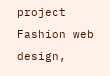project Fashion web design,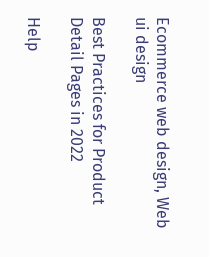Ecommerce web design, Web ui design

Best Practices for Product Detail Pages in 2022

Help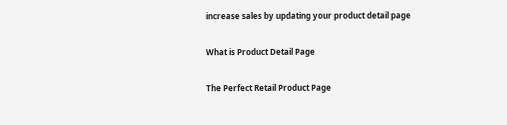increase sales by updating your product detail page

What is Product Detail Page

The Perfect Retail Product Page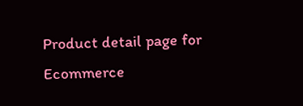Product detail page for Ecommerce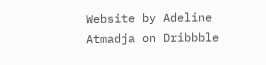Website by Adeline Atmadja on Dribbble